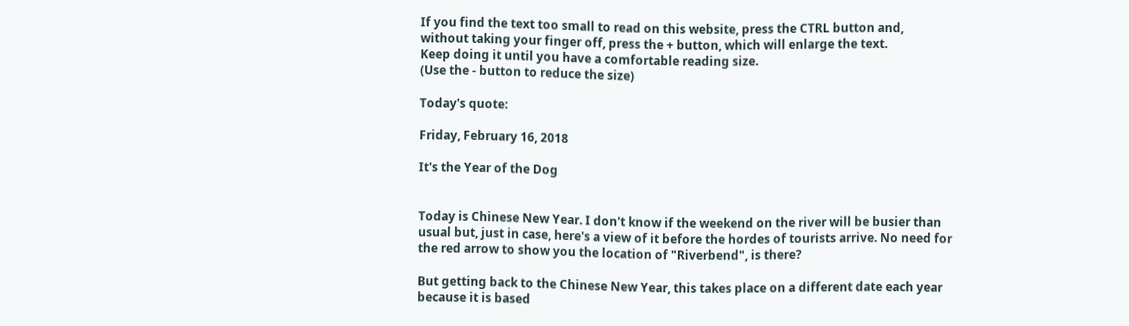If you find the text too small to read on this website, press the CTRL button and,
without taking your finger off, press the + button, which will enlarge the text.
Keep doing it until you have a comfortable reading size.
(Use the - button to reduce the size)

Today's quote:

Friday, February 16, 2018

It's the Year of the Dog


Today is Chinese New Year. I don't know if the weekend on the river will be busier than usual but, just in case, here's a view of it before the hordes of tourists arrive. No need for the red arrow to show you the location of "Riverbend", is there?

But getting back to the Chinese New Year, this takes place on a different date each year because it is based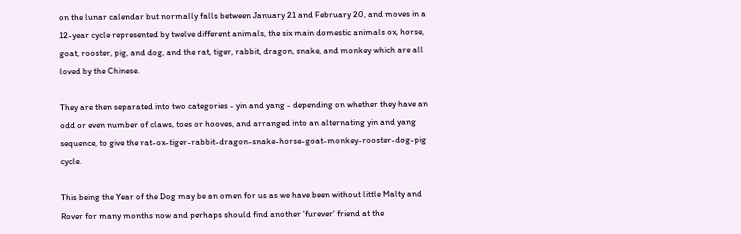on the lunar calendar but normally falls between January 21 and February 20, and moves in a 12-year cycle represented by twelve different animals, the six main domestic animals ox, horse, goat, rooster, pig, and dog, and the rat, tiger, rabbit, dragon, snake, and monkey which are all loved by the Chinese.

They are then separated into two categories - yin and yang - depending on whether they have an odd or even number of claws, toes or hooves, and arranged into an alternating yin and yang sequence, to give the rat-ox-tiger-rabbit-dragon-snake-horse-goat-monkey-rooster-dog-pig cycle.

This being the Year of the Dog may be an omen for us as we have been without little Malty and Rover for many months now and perhaps should find another 'furever' friend at the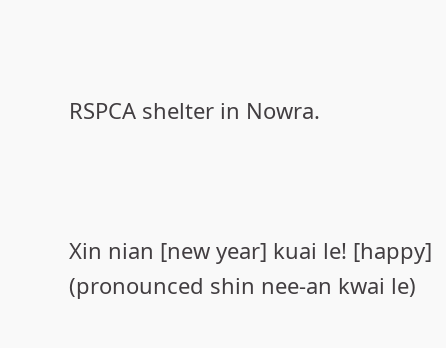RSPCA shelter in Nowra.



Xin nian [new year] kuai le! [happy] (pronounced shin nee-an kwai le)